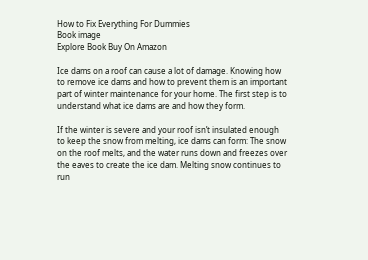How to Fix Everything For Dummies
Book image
Explore Book Buy On Amazon

Ice dams on a roof can cause a lot of damage. Knowing how to remove ice dams and how to prevent them is an important part of winter maintenance for your home. The first step is to understand what ice dams are and how they form.

If the winter is severe and your roof isn’t insulated enough to keep the snow from melting, ice dams can form: The snow on the roof melts, and the water runs down and freezes over the eaves to create the ice dam. Melting snow continues to run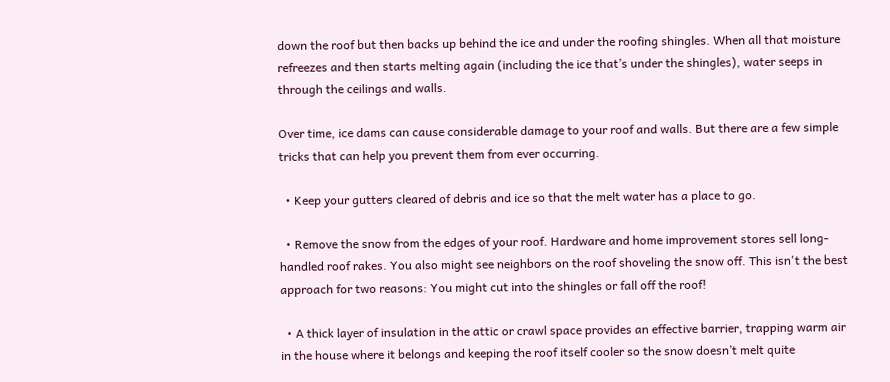down the roof but then backs up behind the ice and under the roofing shingles. When all that moisture refreezes and then starts melting again (including the ice that’s under the shingles), water seeps in through the ceilings and walls.

Over time, ice dams can cause considerable damage to your roof and walls. But there are a few simple tricks that can help you prevent them from ever occurring.

  • Keep your gutters cleared of debris and ice so that the melt water has a place to go.

  • Remove the snow from the edges of your roof. Hardware and home improvement stores sell long-handled roof rakes. You also might see neighbors on the roof shoveling the snow off. This isn't the best approach for two reasons: You might cut into the shingles or fall off the roof!

  • A thick layer of insulation in the attic or crawl space provides an effective barrier, trapping warm air in the house where it belongs and keeping the roof itself cooler so the snow doesn’t melt quite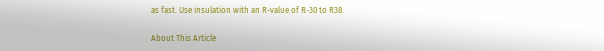as fast. Use insulation with an R-value of R-30 to R38.

About This Article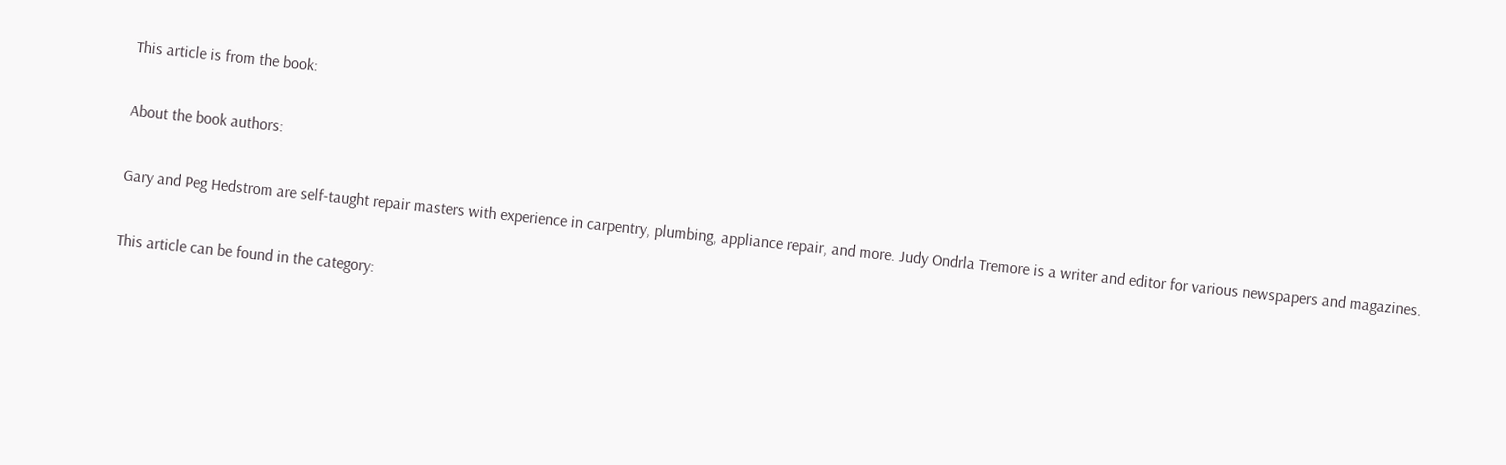This article is from the book:

About the book authors:

Gary and Peg Hedstrom are self-taught repair masters with experience in carpentry, plumbing, appliance repair, and more. Judy Ondrla Tremore is a writer and editor for various newspapers and magazines.

This article can be found in the category: